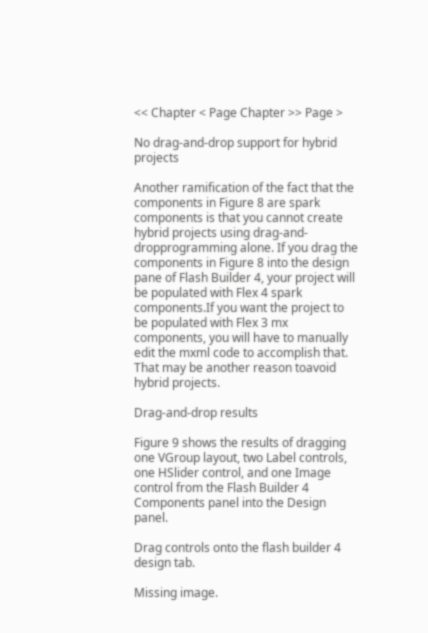<< Chapter < Page Chapter >> Page >

No drag-and-drop support for hybrid projects

Another ramification of the fact that the components in Figure 8 are spark components is that you cannot create hybrid projects using drag-and-dropprogramming alone. If you drag the components in Figure 8 into the design pane of Flash Builder 4, your project will be populated with Flex 4 spark components.If you want the project to be populated with Flex 3 mx components, you will have to manually edit the mxml code to accomplish that. That may be another reason toavoid hybrid projects.

Drag-and-drop results

Figure 9 shows the results of dragging one VGroup layout, two Label controls, one HSlider control, and one Image control from the Flash Builder 4 Components panel into the Design panel.

Drag controls onto the flash builder 4 design tab.

Missing image.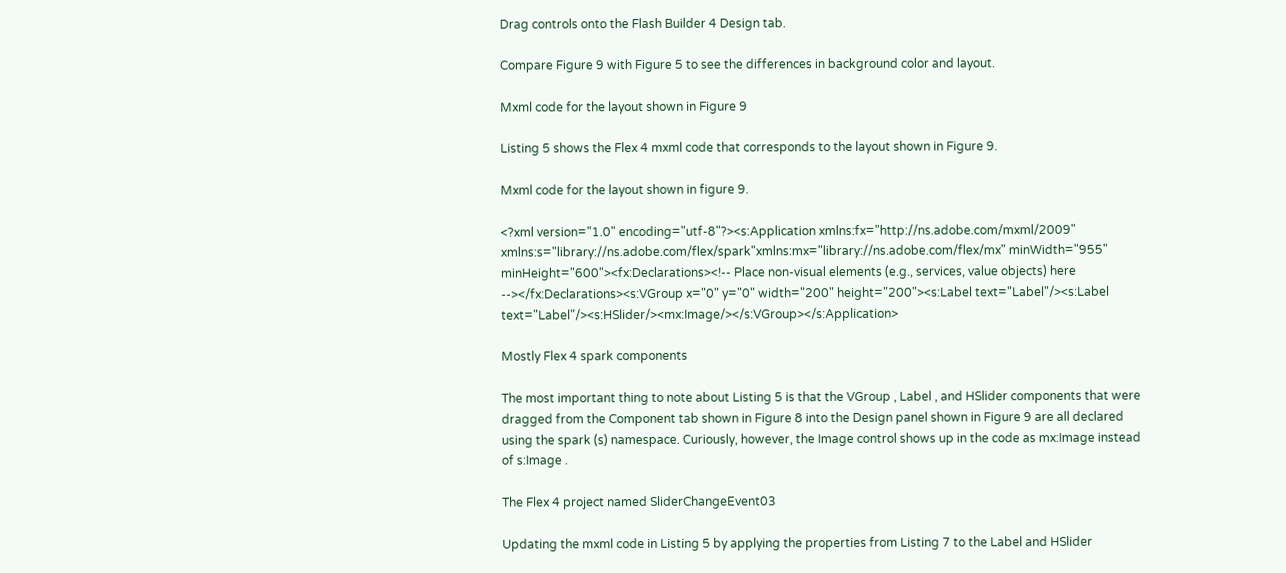Drag controls onto the Flash Builder 4 Design tab.

Compare Figure 9 with Figure 5 to see the differences in background color and layout.

Mxml code for the layout shown in Figure 9

Listing 5 shows the Flex 4 mxml code that corresponds to the layout shown in Figure 9.

Mxml code for the layout shown in figure 9.

<?xml version="1.0" encoding="utf-8"?><s:Application xmlns:fx="http://ns.adobe.com/mxml/2009" xmlns:s="library://ns.adobe.com/flex/spark"xmlns:mx="library://ns.adobe.com/flex/mx" minWidth="955" minHeight="600"><fx:Declarations><!-- Place non-visual elements (e.g., services, value objects) here --></fx:Declarations><s:VGroup x="0" y="0" width="200" height="200"><s:Label text="Label"/><s:Label text="Label"/><s:HSlider/><mx:Image/></s:VGroup></s:Application>

Mostly Flex 4 spark components

The most important thing to note about Listing 5 is that the VGroup , Label , and HSlider components that were dragged from the Component tab shown in Figure 8 into the Design panel shown in Figure 9 are all declared using the spark (s) namespace. Curiously, however, the Image control shows up in the code as mx:Image instead of s:Image .

The Flex 4 project named SliderChangeEvent03

Updating the mxml code in Listing 5 by applying the properties from Listing 7 to the Label and HSlider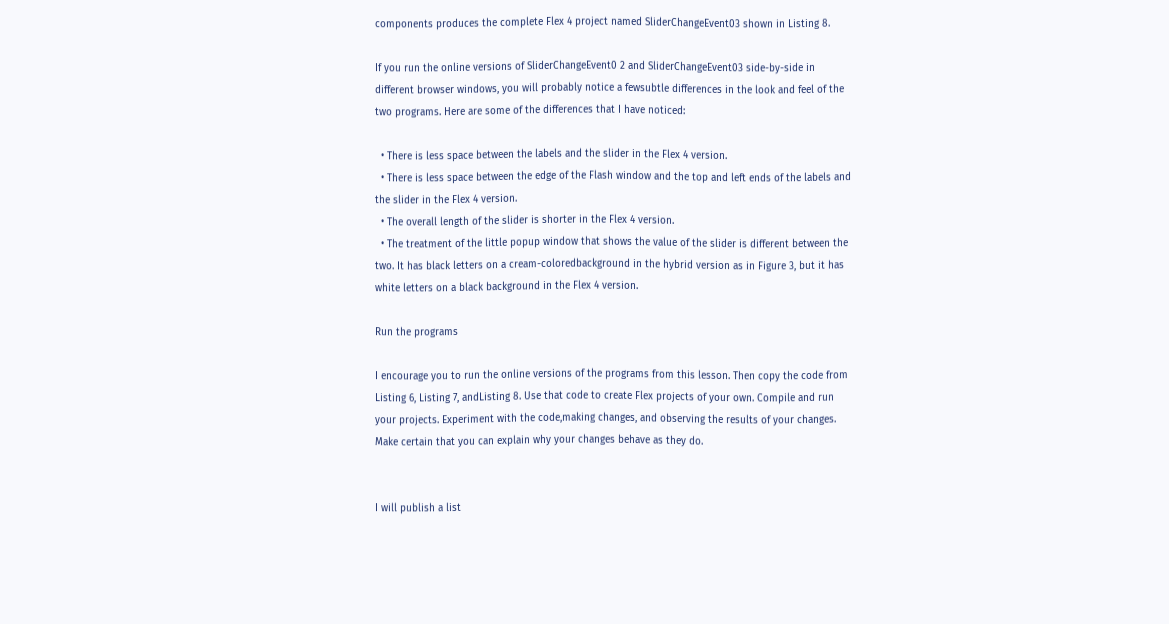components produces the complete Flex 4 project named SliderChangeEvent03 shown in Listing 8.

If you run the online versions of SliderChangeEvent0 2 and SliderChangeEvent03 side-by-side in different browser windows, you will probably notice a fewsubtle differences in the look and feel of the two programs. Here are some of the differences that I have noticed:

  • There is less space between the labels and the slider in the Flex 4 version.
  • There is less space between the edge of the Flash window and the top and left ends of the labels and the slider in the Flex 4 version.
  • The overall length of the slider is shorter in the Flex 4 version.
  • The treatment of the little popup window that shows the value of the slider is different between the two. It has black letters on a cream-coloredbackground in the hybrid version as in Figure 3, but it has white letters on a black background in the Flex 4 version.

Run the programs

I encourage you to run the online versions of the programs from this lesson. Then copy the code from Listing 6, Listing 7, andListing 8. Use that code to create Flex projects of your own. Compile and run your projects. Experiment with the code,making changes, and observing the results of your changes. Make certain that you can explain why your changes behave as they do.


I will publish a list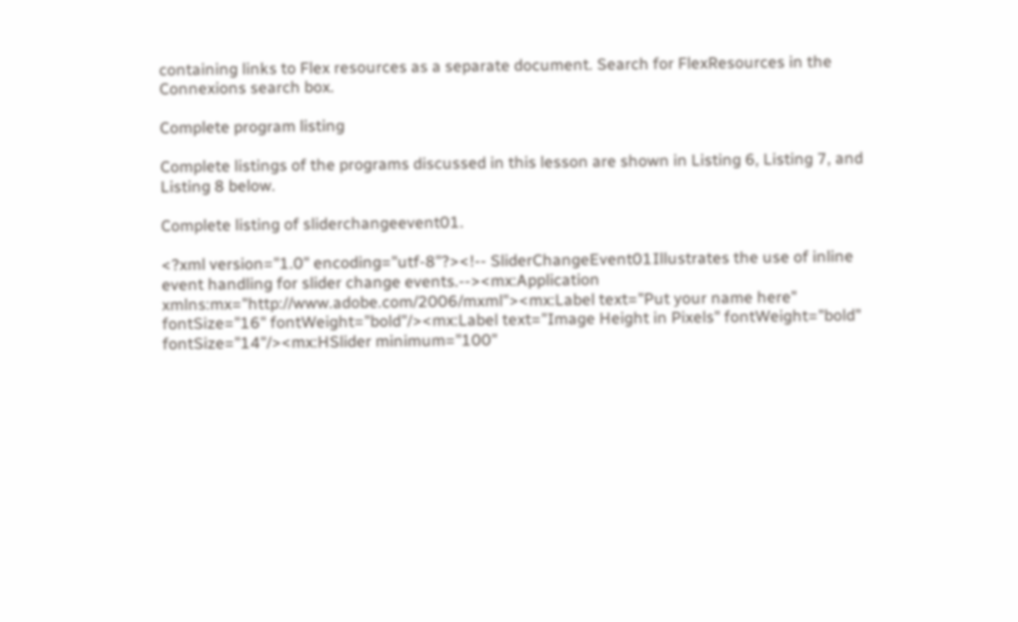containing links to Flex resources as a separate document. Search for FlexResources in the Connexions search box.

Complete program listing

Complete listings of the programs discussed in this lesson are shown in Listing 6, Listing 7, and Listing 8 below.

Complete listing of sliderchangeevent01.

<?xml version="1.0" encoding="utf-8"?><!-- SliderChangeEvent01Illustrates the use of inline event handling for slider change events.--><mx:Application xmlns:mx="http://www.adobe.com/2006/mxml"><mx:Label text="Put your name here" fontSize="16" fontWeight="bold"/><mx:Label text="Image Height in Pixels" fontWeight="bold" fontSize="14"/><mx:HSlider minimum="100"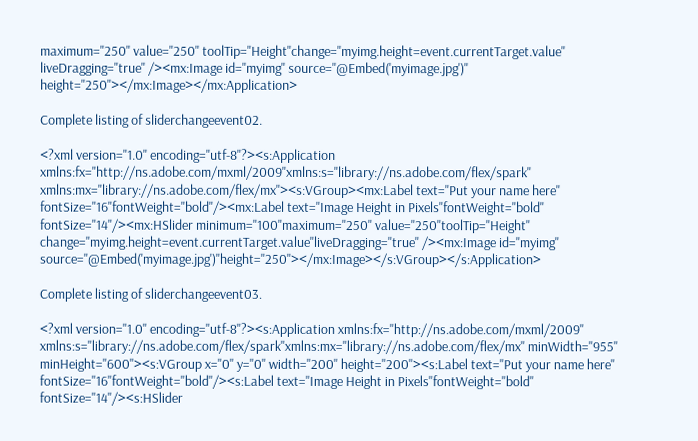maximum="250" value="250" toolTip="Height"change="myimg.height=event.currentTarget.value" liveDragging="true" /><mx:Image id="myimg" source="@Embed('myimage.jpg')" height="250"></mx:Image></mx:Application>

Complete listing of sliderchangeevent02.

<?xml version="1.0" encoding="utf-8"?><s:Application xmlns:fx="http://ns.adobe.com/mxml/2009"xmlns:s="library://ns.adobe.com/flex/spark" xmlns:mx="library://ns.adobe.com/flex/mx"><s:VGroup><mx:Label text="Put your name here" fontSize="16"fontWeight="bold"/><mx:Label text="Image Height in Pixels"fontWeight="bold" fontSize="14"/><mx:HSlider minimum="100"maximum="250" value="250"toolTip="Height" change="myimg.height=event.currentTarget.value"liveDragging="true" /><mx:Image id="myimg" source="@Embed('myimage.jpg')"height="250"></mx:Image></s:VGroup></s:Application>

Complete listing of sliderchangeevent03.

<?xml version="1.0" encoding="utf-8"?><s:Application xmlns:fx="http://ns.adobe.com/mxml/2009" xmlns:s="library://ns.adobe.com/flex/spark"xmlns:mx="library://ns.adobe.com/flex/mx" minWidth="955" minHeight="600"><s:VGroup x="0" y="0" width="200" height="200"><s:Label text="Put your name here" fontSize="16"fontWeight="bold"/><s:Label text="Image Height in Pixels"fontWeight="bold" fontSize="14"/><s:HSlider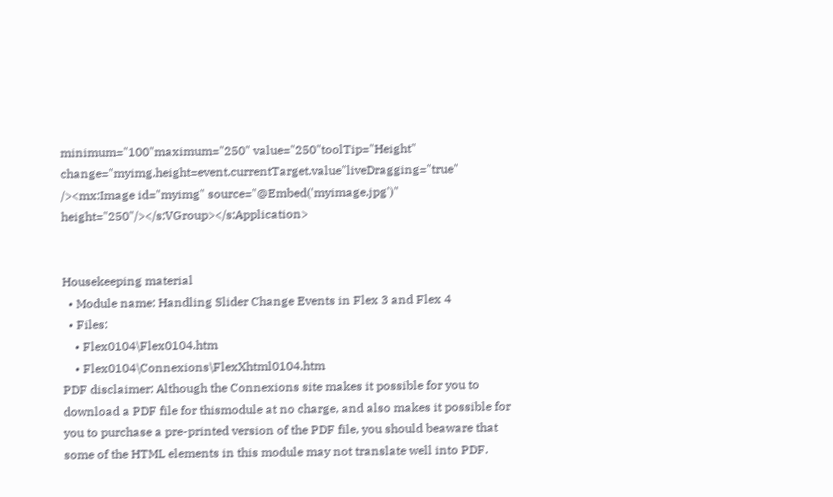minimum="100"maximum="250" value="250"toolTip="Height" change="myimg.height=event.currentTarget.value"liveDragging="true" /><mx:Image id="myimg" source="@Embed('myimage.jpg')" height="250"/></s:VGroup></s:Application>


Housekeeping material
  • Module name: Handling Slider Change Events in Flex 3 and Flex 4
  • Files:
    • Flex0104\Flex0104.htm
    • Flex0104\Connexions\FlexXhtml0104.htm
PDF disclaimer: Although the Connexions site makes it possible for you to download a PDF file for thismodule at no charge, and also makes it possible for you to purchase a pre-printed version of the PDF file, you should beaware that some of the HTML elements in this module may not translate well into PDF.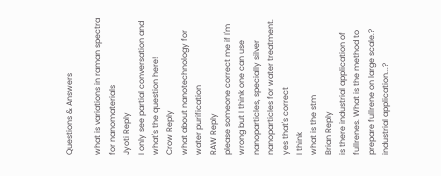Questions & Answers

what is variations in raman spectra for nanomaterials
Jyoti Reply
I only see partial conversation and what's the question here!
Crow Reply
what about nanotechnology for water purification
RAW Reply
please someone correct me if I'm wrong but I think one can use nanoparticles, specially silver nanoparticles for water treatment.
yes that's correct
I think
what is the stm
Brian Reply
is there industrial application of fullrenes. What is the method to prepare fullrene on large scale.?
industrial application...?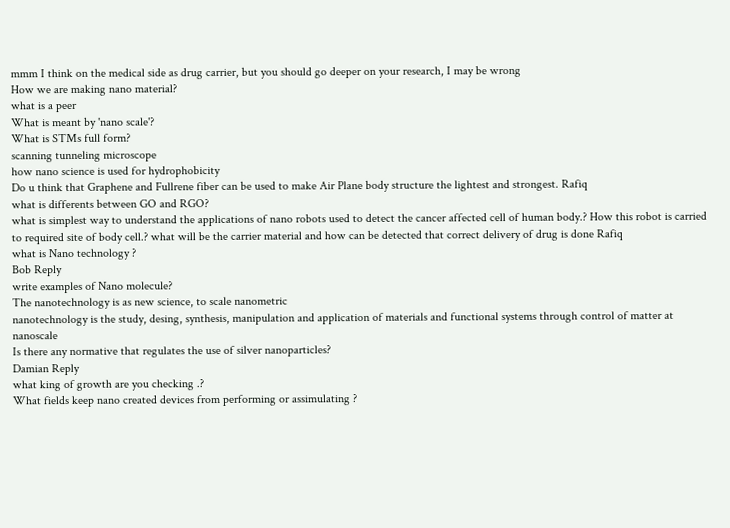mmm I think on the medical side as drug carrier, but you should go deeper on your research, I may be wrong
How we are making nano material?
what is a peer
What is meant by 'nano scale'?
What is STMs full form?
scanning tunneling microscope
how nano science is used for hydrophobicity
Do u think that Graphene and Fullrene fiber can be used to make Air Plane body structure the lightest and strongest. Rafiq
what is differents between GO and RGO?
what is simplest way to understand the applications of nano robots used to detect the cancer affected cell of human body.? How this robot is carried to required site of body cell.? what will be the carrier material and how can be detected that correct delivery of drug is done Rafiq
what is Nano technology ?
Bob Reply
write examples of Nano molecule?
The nanotechnology is as new science, to scale nanometric
nanotechnology is the study, desing, synthesis, manipulation and application of materials and functional systems through control of matter at nanoscale
Is there any normative that regulates the use of silver nanoparticles?
Damian Reply
what king of growth are you checking .?
What fields keep nano created devices from performing or assimulating ?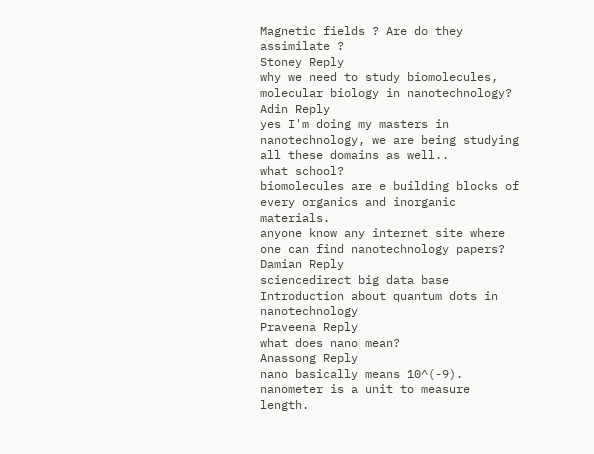Magnetic fields ? Are do they assimilate ?
Stoney Reply
why we need to study biomolecules, molecular biology in nanotechnology?
Adin Reply
yes I'm doing my masters in nanotechnology, we are being studying all these domains as well..
what school?
biomolecules are e building blocks of every organics and inorganic materials.
anyone know any internet site where one can find nanotechnology papers?
Damian Reply
sciencedirect big data base
Introduction about quantum dots in nanotechnology
Praveena Reply
what does nano mean?
Anassong Reply
nano basically means 10^(-9). nanometer is a unit to measure length.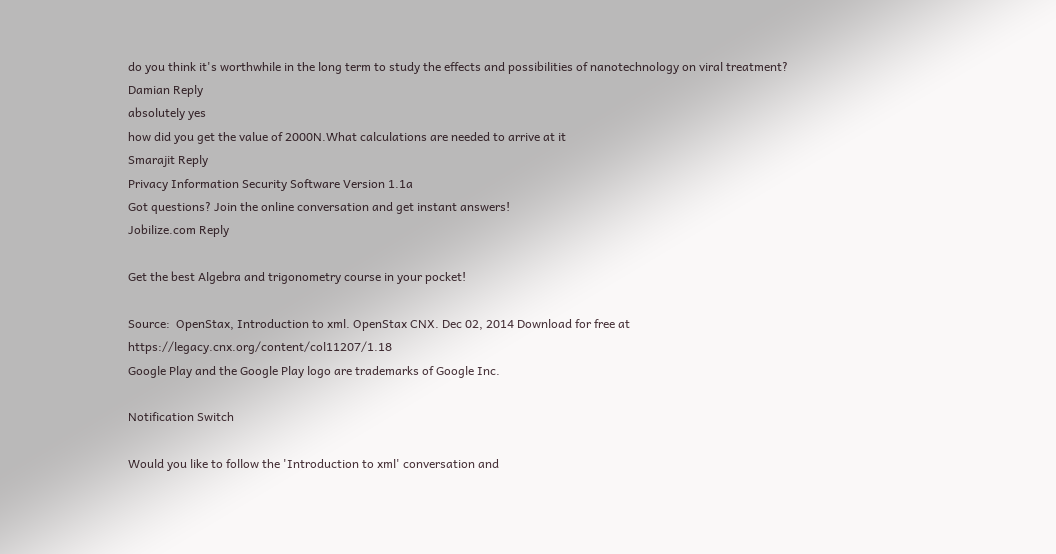do you think it's worthwhile in the long term to study the effects and possibilities of nanotechnology on viral treatment?
Damian Reply
absolutely yes
how did you get the value of 2000N.What calculations are needed to arrive at it
Smarajit Reply
Privacy Information Security Software Version 1.1a
Got questions? Join the online conversation and get instant answers!
Jobilize.com Reply

Get the best Algebra and trigonometry course in your pocket!

Source:  OpenStax, Introduction to xml. OpenStax CNX. Dec 02, 2014 Download for free at https://legacy.cnx.org/content/col11207/1.18
Google Play and the Google Play logo are trademarks of Google Inc.

Notification Switch

Would you like to follow the 'Introduction to xml' conversation and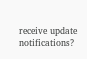receive update notifications?